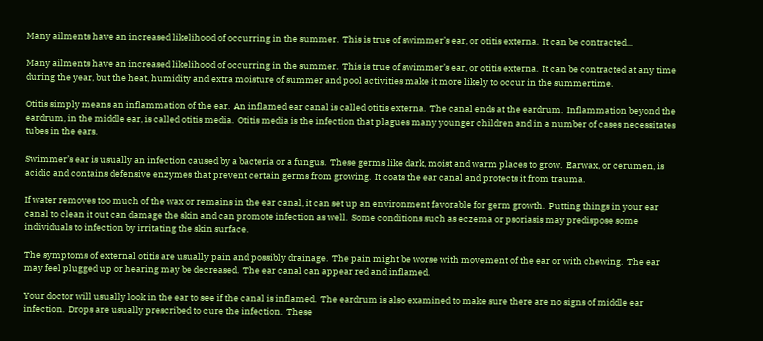Many ailments have an increased likelihood of occurring in the summer.  This is true of swimmer’s ear, or otitis externa.  It can be contracted...

Many ailments have an increased likelihood of occurring in the summer.  This is true of swimmer’s ear, or otitis externa.  It can be contracted at any time during the year, but the heat, humidity and extra moisture of summer and pool activities make it more likely to occur in the summertime.

Otitis simply means an inflammation of the ear.  An inflamed ear canal is called otitis externa.  The canal ends at the eardrum.  Inflammation beyond the eardrum, in the middle ear, is called otitis media.  Otitis media is the infection that plagues many younger children and in a number of cases necessitates tubes in the ears.

Swimmer’s ear is usually an infection caused by a bacteria or a fungus.  These germs like dark, moist and warm places to grow.  Earwax, or cerumen, is acidic and contains defensive enzymes that prevent certain germs from growing.  It coats the ear canal and protects it from trauma.

If water removes too much of the wax or remains in the ear canal, it can set up an environment favorable for germ growth.  Putting things in your ear canal to clean it out can damage the skin and can promote infection as well.  Some conditions such as eczema or psoriasis may predispose some individuals to infection by irritating the skin surface.

The symptoms of external otitis are usually pain and possibly drainage.  The pain might be worse with movement of the ear or with chewing.  The ear may feel plugged up or hearing may be decreased.  The ear canal can appear red and inflamed.

Your doctor will usually look in the ear to see if the canal is inflamed.  The eardrum is also examined to make sure there are no signs of middle ear infection.  Drops are usually prescribed to cure the infection.  These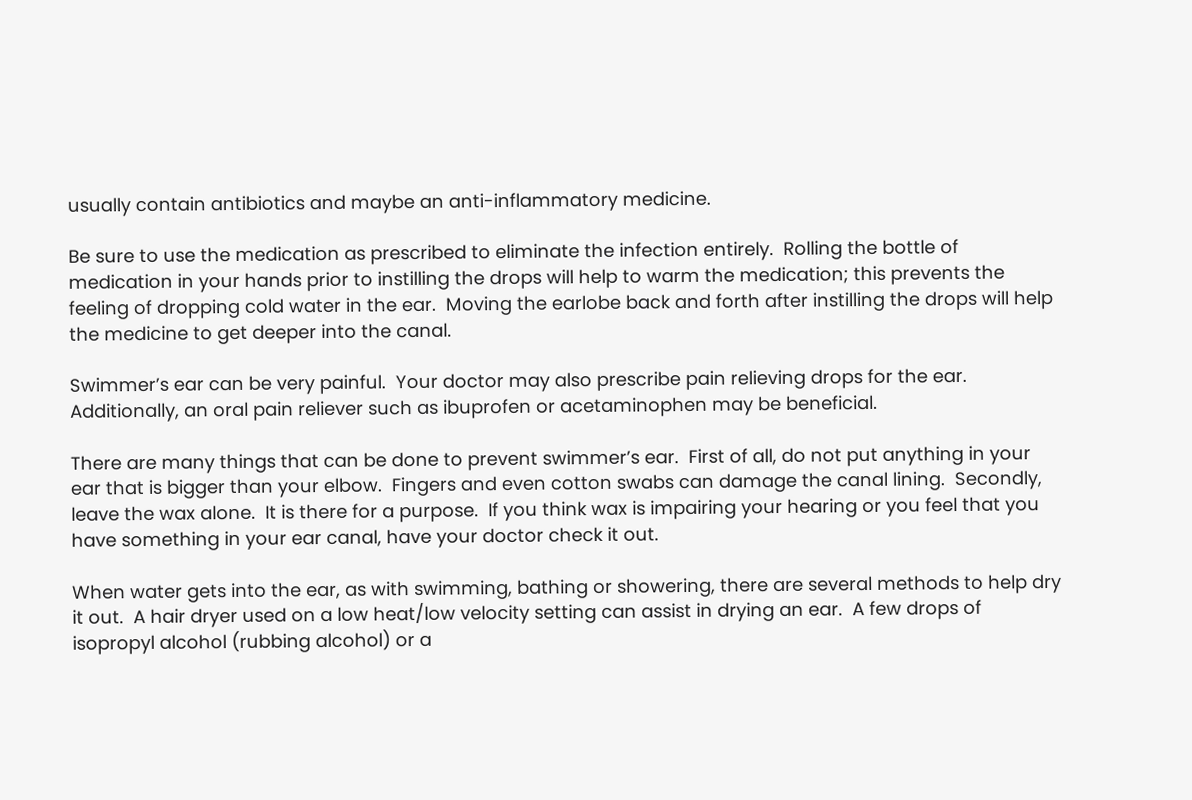usually contain antibiotics and maybe an anti-inflammatory medicine.

Be sure to use the medication as prescribed to eliminate the infection entirely.  Rolling the bottle of medication in your hands prior to instilling the drops will help to warm the medication; this prevents the feeling of dropping cold water in the ear.  Moving the earlobe back and forth after instilling the drops will help the medicine to get deeper into the canal.

Swimmer’s ear can be very painful.  Your doctor may also prescribe pain relieving drops for the ear.  Additionally, an oral pain reliever such as ibuprofen or acetaminophen may be beneficial.

There are many things that can be done to prevent swimmer’s ear.  First of all, do not put anything in your ear that is bigger than your elbow.  Fingers and even cotton swabs can damage the canal lining.  Secondly, leave the wax alone.  It is there for a purpose.  If you think wax is impairing your hearing or you feel that you have something in your ear canal, have your doctor check it out.

When water gets into the ear, as with swimming, bathing or showering, there are several methods to help dry it out.  A hair dryer used on a low heat/low velocity setting can assist in drying an ear.  A few drops of isopropyl alcohol (rubbing alcohol) or a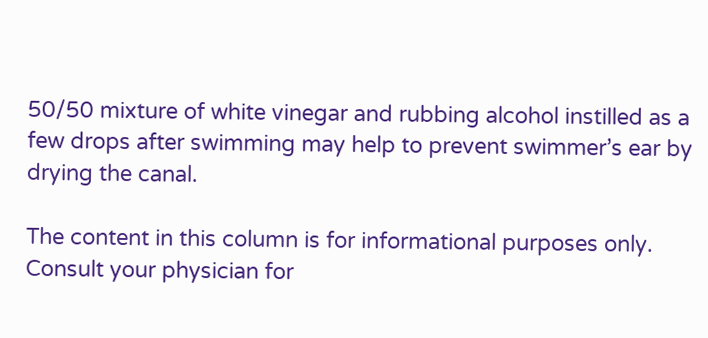50/50 mixture of white vinegar and rubbing alcohol instilled as a few drops after swimming may help to prevent swimmer’s ear by drying the canal.

The content in this column is for informational purposes only.  Consult your physician for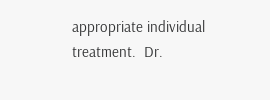appropriate individual treatment.  Dr.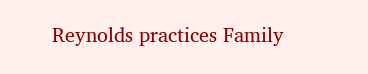Reynolds practices Family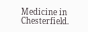Medicine in Chesterfield.